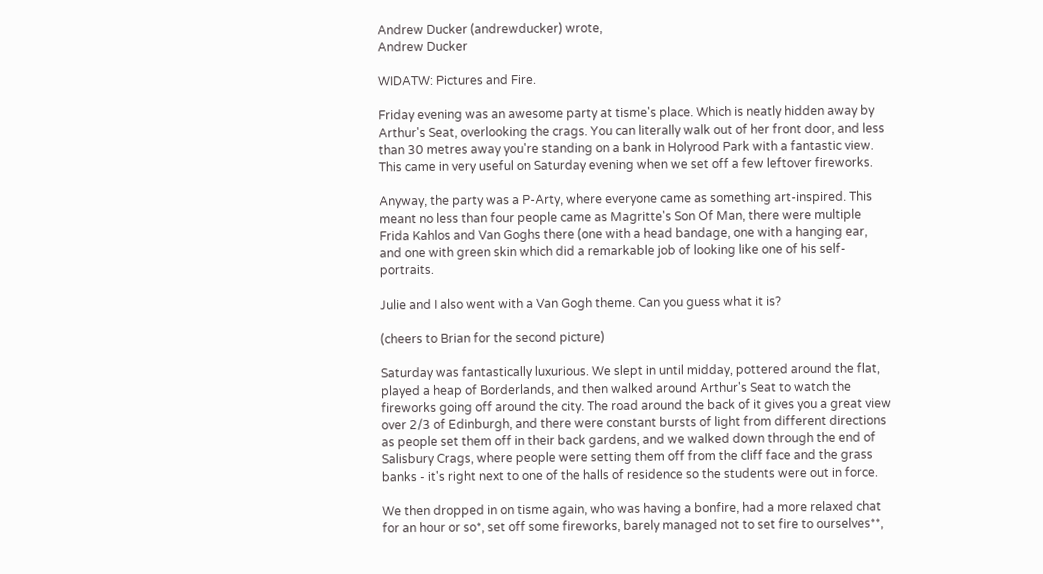Andrew Ducker (andrewducker) wrote,
Andrew Ducker

WIDATW: Pictures and Fire.

Friday evening was an awesome party at tisme's place. Which is neatly hidden away by Arthur's Seat, overlooking the crags. You can literally walk out of her front door, and less than 30 metres away you're standing on a bank in Holyrood Park with a fantastic view. This came in very useful on Saturday evening when we set off a few leftover fireworks.

Anyway, the party was a P-Arty, where everyone came as something art-inspired. This meant no less than four people came as Magritte's Son Of Man, there were multiple Frida Kahlos and Van Goghs there (one with a head bandage, one with a hanging ear, and one with green skin which did a remarkable job of looking like one of his self-portraits.

Julie and I also went with a Van Gogh theme. Can you guess what it is?

(cheers to Brian for the second picture)

Saturday was fantastically luxurious. We slept in until midday, pottered around the flat, played a heap of Borderlands, and then walked around Arthur's Seat to watch the fireworks going off around the city. The road around the back of it gives you a great view over 2/3 of Edinburgh, and there were constant bursts of light from different directions as people set them off in their back gardens, and we walked down through the end of Salisbury Crags, where people were setting them off from the cliff face and the grass banks - it's right next to one of the halls of residence so the students were out in force.

We then dropped in on tisme again, who was having a bonfire, had a more relaxed chat for an hour or so*, set off some fireworks, barely managed not to set fire to ourselves**,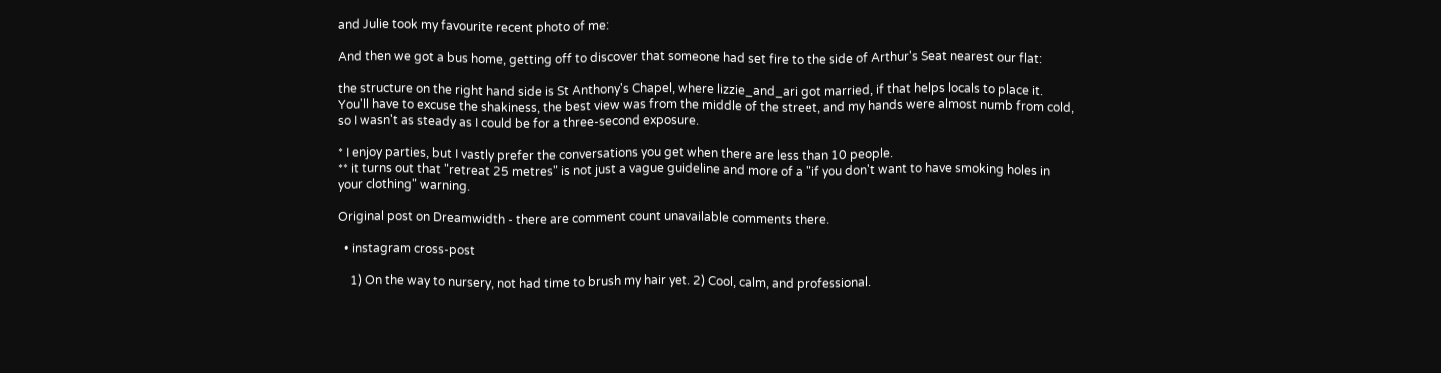and Julie took my favourite recent photo of me:

And then we got a bus home, getting off to discover that someone had set fire to the side of Arthur's Seat nearest our flat:

the structure on the right hand side is St Anthony's Chapel, where lizzie_and_ari got married, if that helps locals to place it. You'll have to excuse the shakiness, the best view was from the middle of the street, and my hands were almost numb from cold, so I wasn't as steady as I could be for a three-second exposure.

* I enjoy parties, but I vastly prefer the conversations you get when there are less than 10 people.
** it turns out that "retreat 25 metres" is not just a vague guideline and more of a "if you don't want to have smoking holes in your clothing" warning.

Original post on Dreamwidth - there are comment count unavailable comments there.

  • instagram cross-post

    1) On the way to nursery, not had time to brush my hair yet. 2) Cool, calm, and professional.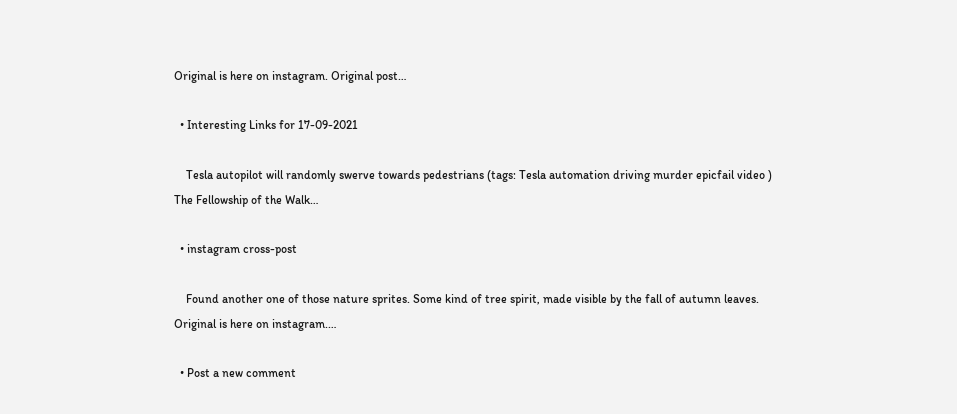Original is here on instagram. Original post…

  • Interesting Links for 17-09-2021

    Tesla autopilot will randomly swerve towards pedestrians (tags: Tesla automation driving murder epicfail video ) The Fellowship of the Walk…

  • instagram cross-post

    Found another one of those nature sprites. Some kind of tree spirit, made visible by the fall of autumn leaves. Original is here on instagram.…

  • Post a new comment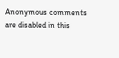Anonymous comments are disabled in this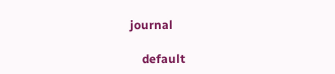journal

    default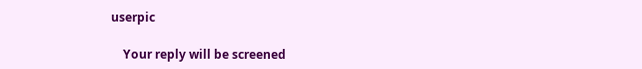userpic

    Your reply will be screened